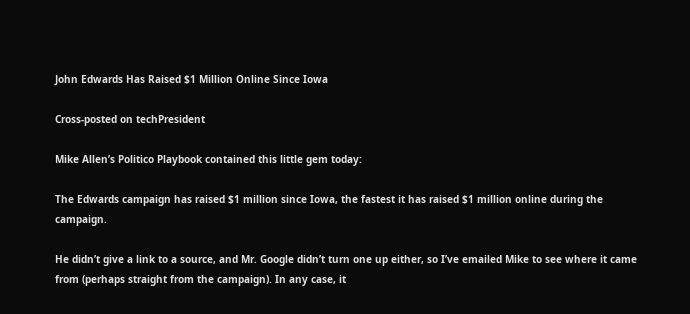John Edwards Has Raised $1 Million Online Since Iowa

Cross-posted on techPresident

Mike Allen’s Politico Playbook contained this little gem today:

The Edwards campaign has raised $1 million since Iowa, the fastest it has raised $1 million online during the campaign.

He didn’t give a link to a source, and Mr. Google didn’t turn one up either, so I’ve emailed Mike to see where it came from (perhaps straight from the campaign). In any case, it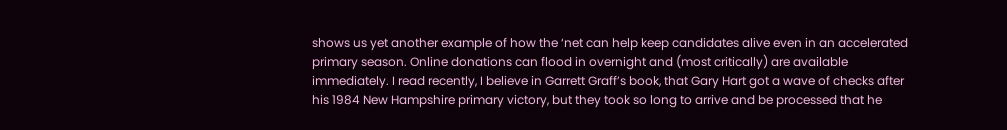shows us yet another example of how the ‘net can help keep candidates alive even in an accelerated primary season. Online donations can flood in overnight and (most critically) are available immediately. I read recently, I believe in Garrett Graff’s book, that Gary Hart got a wave of checks after his 1984 New Hampshire primary victory, but they took so long to arrive and be processed that he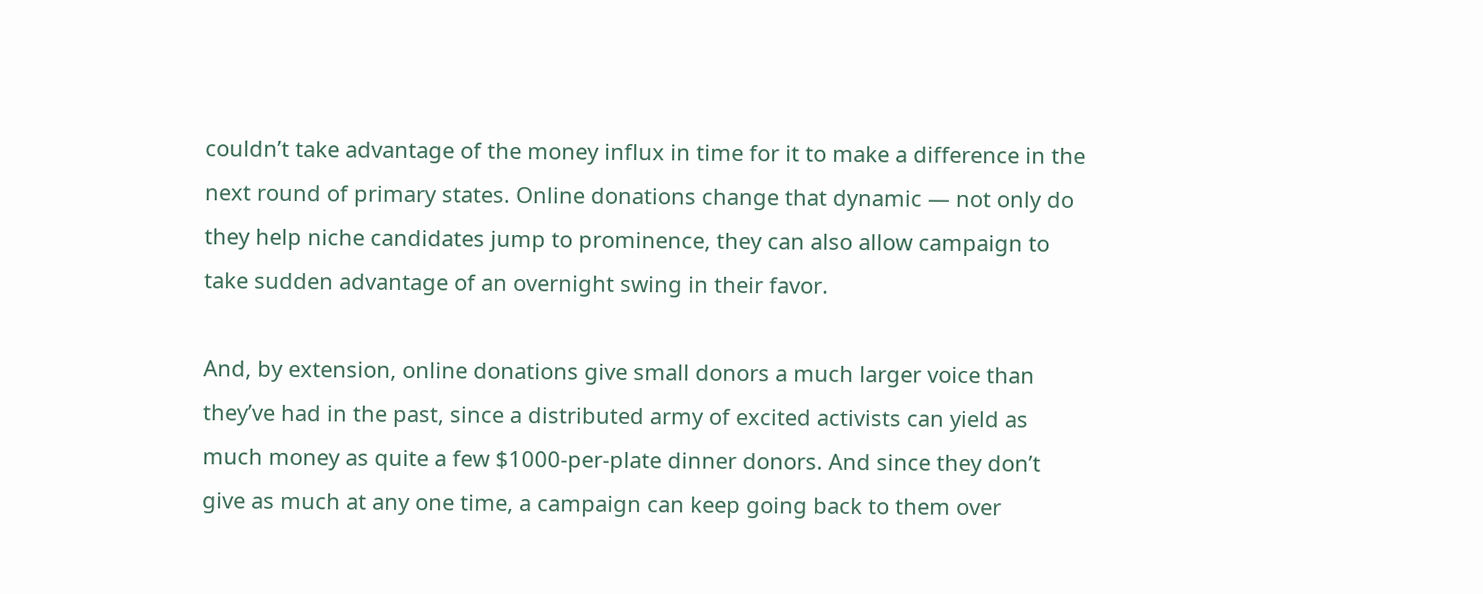couldn’t take advantage of the money influx in time for it to make a difference in the next round of primary states. Online donations change that dynamic — not only do they help niche candidates jump to prominence, they can also allow campaign to take sudden advantage of an overnight swing in their favor.

And, by extension, online donations give small donors a much larger voice than they’ve had in the past, since a distributed army of excited activists can yield as much money as quite a few $1000-per-plate dinner donors. And since they don’t give as much at any one time, a campaign can keep going back to them over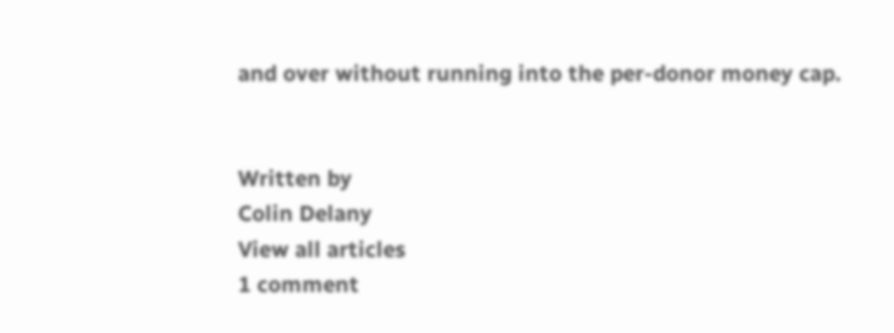and over without running into the per-donor money cap.


Written by
Colin Delany
View all articles
1 comment